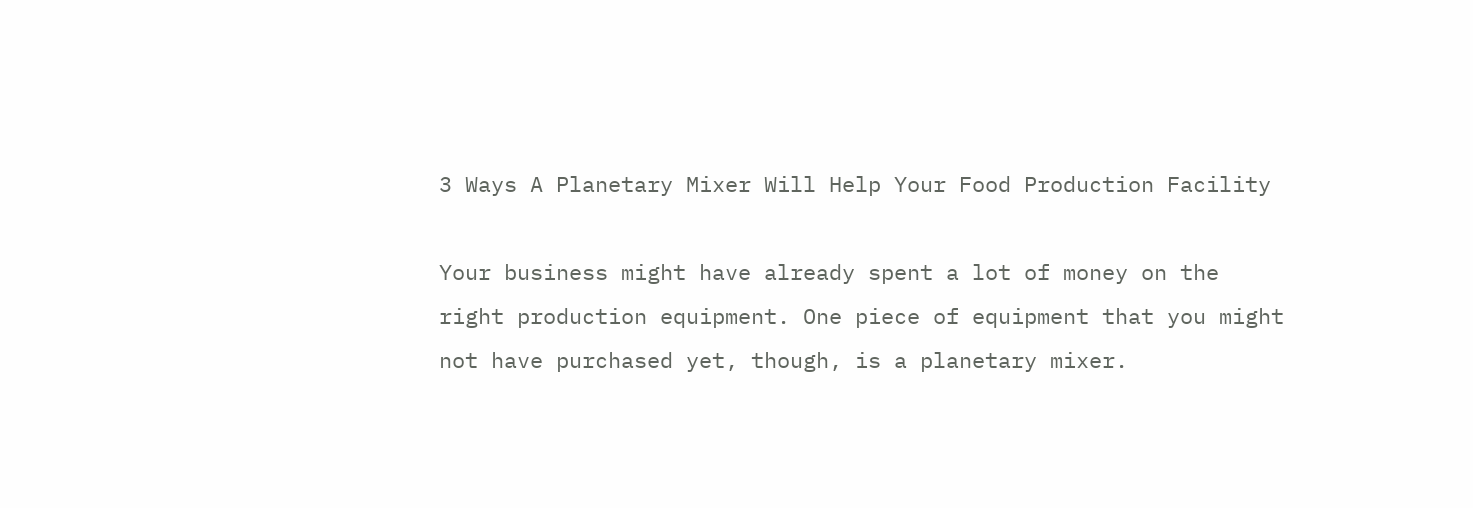3 Ways A Planetary Mixer Will Help Your Food Production Facility

Your business might have already spent a lot of money on the right production equipment. One piece of equipment that you might not have purchased yet, though, is a planetary mixer.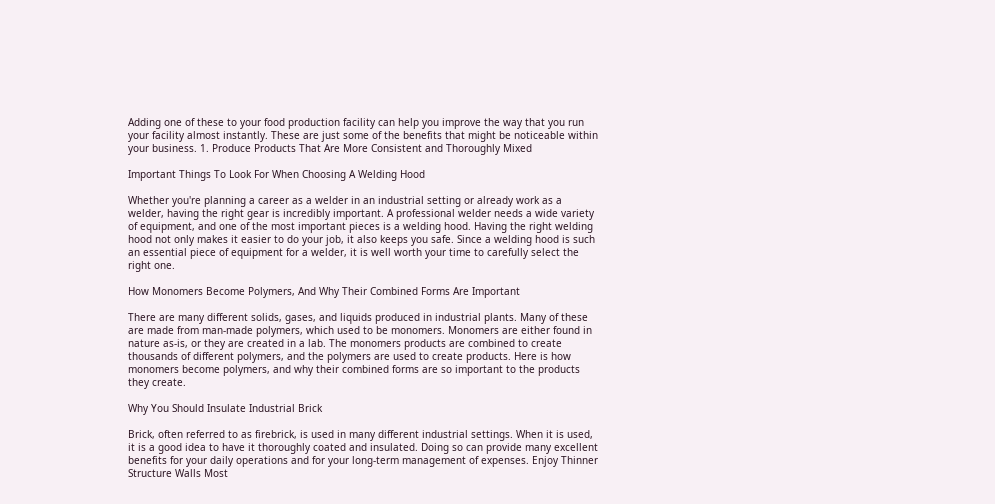Adding one of these to your food production facility can help you improve the way that you run your facility almost instantly. These are just some of the benefits that might be noticeable within your business. 1. Produce Products That Are More Consistent and Thoroughly Mixed

Important Things To Look For When Choosing A Welding Hood

Whether you're planning a career as a welder in an industrial setting or already work as a welder, having the right gear is incredibly important. A professional welder needs a wide variety of equipment, and one of the most important pieces is a welding hood. Having the right welding hood not only makes it easier to do your job, it also keeps you safe. Since a welding hood is such an essential piece of equipment for a welder, it is well worth your time to carefully select the right one.

How Monomers Become Polymers, And Why Their Combined Forms Are Important

There are many different solids, gases, and liquids produced in industrial plants. Many of these are made from man-made polymers, which used to be monomers. Monomers are either found in nature as-is, or they are created in a lab. The monomers products are combined to create thousands of different polymers, and the polymers are used to create products. Here is how monomers become polymers, and why their combined forms are so important to the products they create.

Why You Should Insulate Industrial Brick

Brick, often referred to as firebrick, is used in many different industrial settings. When it is used, it is a good idea to have it thoroughly coated and insulated. Doing so can provide many excellent benefits for your daily operations and for your long-term management of expenses. Enjoy Thinner Structure Walls Most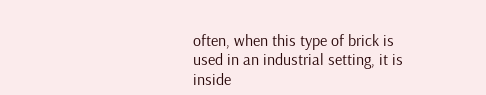often, when this type of brick is used in an industrial setting, it is inside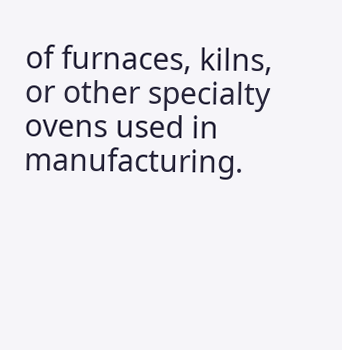of furnaces, kilns, or other specialty ovens used in manufacturing.